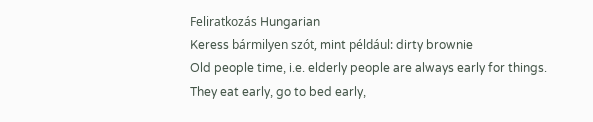Feliratkozás Hungarian
Keress bármilyen szót, mint például: dirty brownie
Old people time, i.e. elderly people are always early for things. They eat early, go to bed early,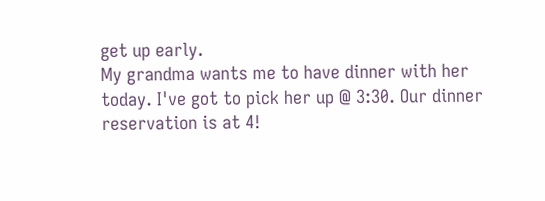get up early.
My grandma wants me to have dinner with her today. I've got to pick her up @ 3:30. Our dinner reservation is at 4!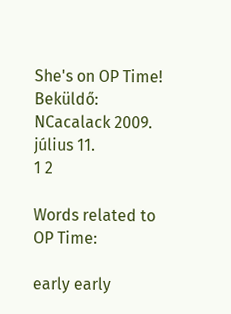She's on OP Time!
Beküldő: NCacalack 2009. július 11.
1 2

Words related to OP Time:

early early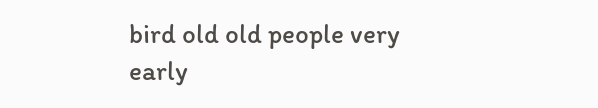bird old old people very early